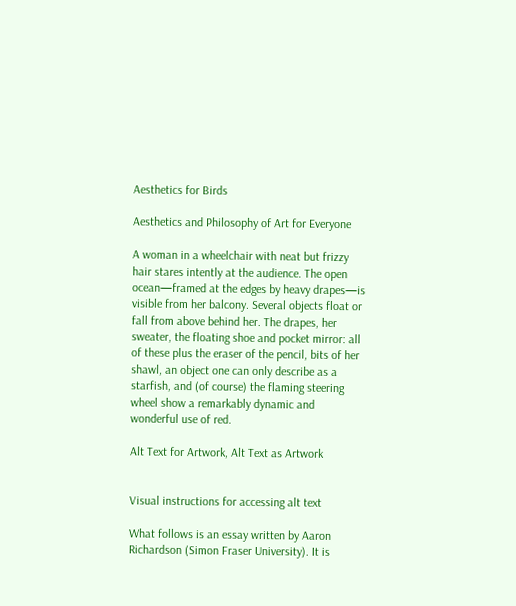Aesthetics for Birds

Aesthetics and Philosophy of Art for Everyone

A woman in a wheelchair with neat but frizzy hair stares intently at the audience. The open ocean—framed at the edges by heavy drapes—is visible from her balcony. Several objects float or fall from above behind her. The drapes, her sweater, the floating shoe and pocket mirror: all of these plus the eraser of the pencil, bits of her shawl, an object one can only describe as a starfish, and (of course) the flaming steering wheel show a remarkably dynamic and wonderful use of red.

Alt Text for Artwork, Alt Text as Artwork


Visual instructions for accessing alt text

What follows is an essay written by Aaron Richardson (Simon Fraser University). It is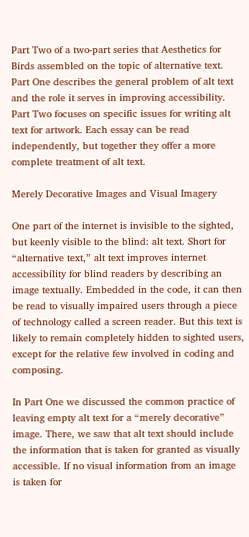Part Two of a two-part series that Aesthetics for Birds assembled on the topic of alternative text. Part One describes the general problem of alt text and the role it serves in improving accessibility. Part Two focuses on specific issues for writing alt text for artwork. Each essay can be read independently, but together they offer a more complete treatment of alt text.

Merely Decorative Images and Visual Imagery

One part of the internet is invisible to the sighted, but keenly visible to the blind: alt text. Short for “alternative text,” alt text improves internet accessibility for blind readers by describing an image textually. Embedded in the code, it can then be read to visually impaired users through a piece of technology called a screen reader. But this text is likely to remain completely hidden to sighted users, except for the relative few involved in coding and composing.

In Part One we discussed the common practice of leaving empty alt text for a “merely decorative” image. There, we saw that alt text should include the information that is taken for granted as visually accessible. If no visual information from an image is taken for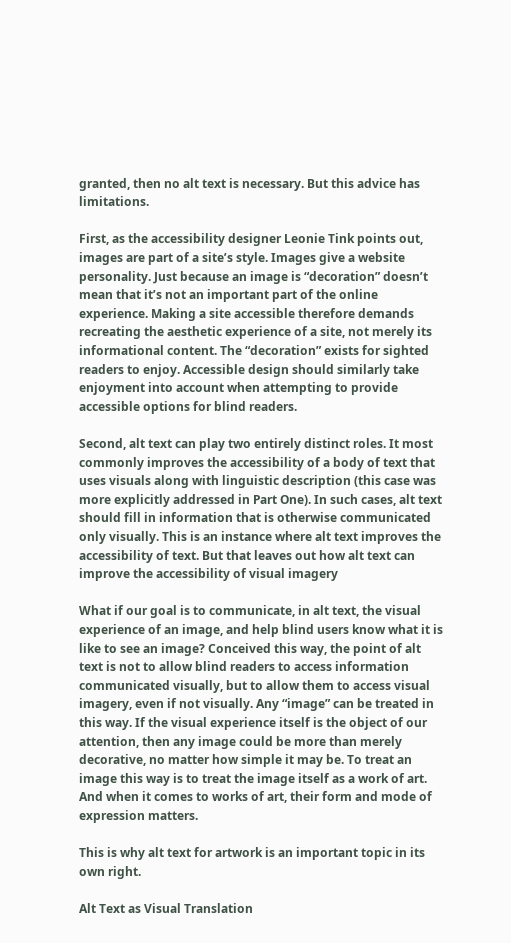granted, then no alt text is necessary. But this advice has limitations.

First, as the accessibility designer Leonie Tink points out, images are part of a site’s style. Images give a website personality. Just because an image is “decoration” doesn’t mean that it’s not an important part of the online experience. Making a site accessible therefore demands recreating the aesthetic experience of a site, not merely its informational content. The “decoration” exists for sighted readers to enjoy. Accessible design should similarly take enjoyment into account when attempting to provide accessible options for blind readers.

Second, alt text can play two entirely distinct roles. It most commonly improves the accessibility of a body of text that uses visuals along with linguistic description (this case was more explicitly addressed in Part One). In such cases, alt text should fill in information that is otherwise communicated only visually. This is an instance where alt text improves the accessibility of text. But that leaves out how alt text can improve the accessibility of visual imagery

What if our goal is to communicate, in alt text, the visual experience of an image, and help blind users know what it is like to see an image? Conceived this way, the point of alt text is not to allow blind readers to access information communicated visually, but to allow them to access visual imagery, even if not visually. Any “image” can be treated in this way. If the visual experience itself is the object of our attention, then any image could be more than merely decorative, no matter how simple it may be. To treat an image this way is to treat the image itself as a work of art. And when it comes to works of art, their form and mode of expression matters.

This is why alt text for artwork is an important topic in its own right.

Alt Text as Visual Translation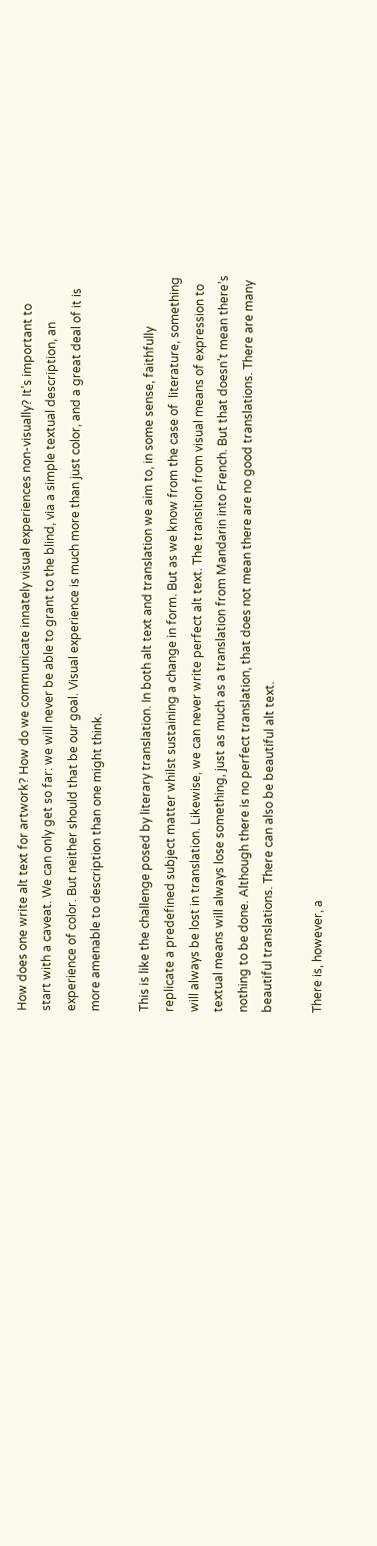How does one write alt text for artwork? How do we communicate innately visual experiences non-visually? It’s important to start with a caveat. We can only get so far: we will never be able to grant to the blind, via a simple textual description, an experience of color. But neither should that be our goal. Visual experience is much more than just color, and a great deal of it is more amenable to description than one might think.

This is like the challenge posed by literary translation. In both alt text and translation we aim to, in some sense, faithfully replicate a predefined subject matter whilst sustaining a change in form. But as we know from the case of  literature, something will always be lost in translation. Likewise, we can never write perfect alt text. The transition from visual means of expression to textual means will always lose something, just as much as a translation from Mandarin into French. But that doesn’t mean there’s nothing to be done. Although there is no perfect translation, that does not mean there are no good translations. There are many beautiful translations. There can also be beautiful alt text.

There is, however, a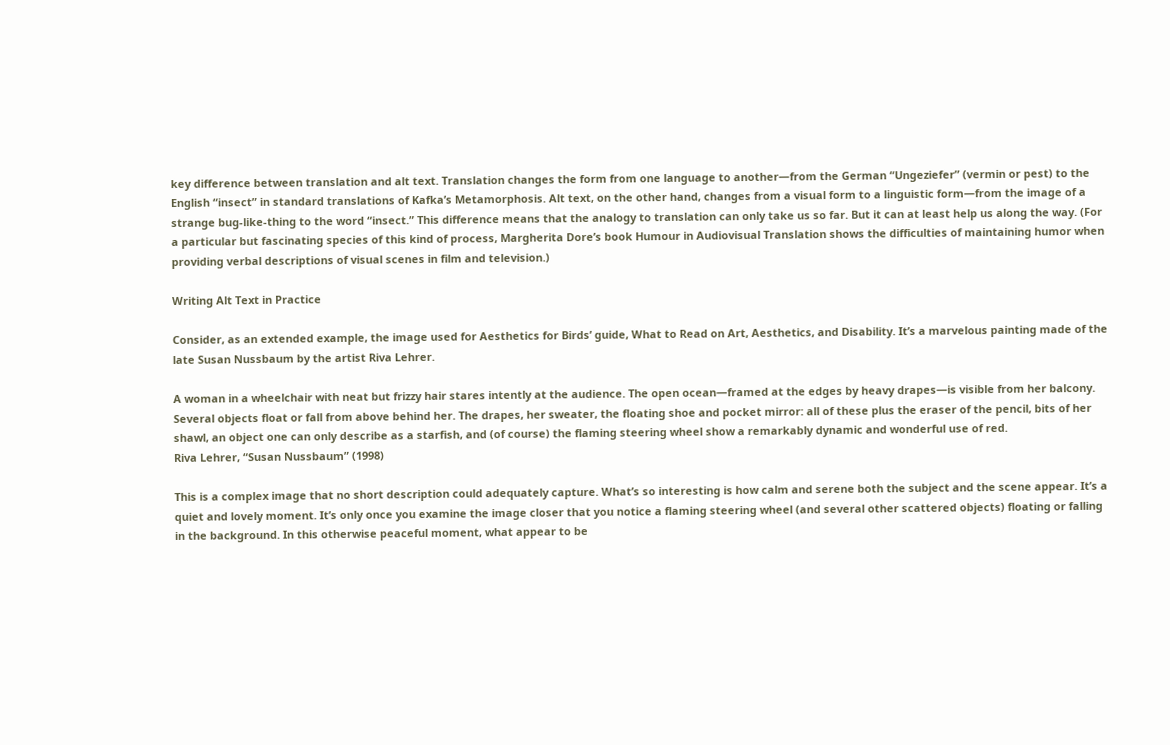key difference between translation and alt text. Translation changes the form from one language to another—from the German “Ungeziefer” (vermin or pest) to the English “insect” in standard translations of Kafka’s Metamorphosis. Alt text, on the other hand, changes from a visual form to a linguistic form—from the image of a strange bug-like-thing to the word “insect.” This difference means that the analogy to translation can only take us so far. But it can at least help us along the way. (For a particular but fascinating species of this kind of process, Margherita Dore’s book Humour in Audiovisual Translation shows the difficulties of maintaining humor when providing verbal descriptions of visual scenes in film and television.)

Writing Alt Text in Practice

Consider, as an extended example, the image used for Aesthetics for Birds’ guide, What to Read on Art, Aesthetics, and Disability. It’s a marvelous painting made of the late Susan Nussbaum by the artist Riva Lehrer.

A woman in a wheelchair with neat but frizzy hair stares intently at the audience. The open ocean—framed at the edges by heavy drapes—is visible from her balcony. Several objects float or fall from above behind her. The drapes, her sweater, the floating shoe and pocket mirror: all of these plus the eraser of the pencil, bits of her shawl, an object one can only describe as a starfish, and (of course) the flaming steering wheel show a remarkably dynamic and wonderful use of red.
Riva Lehrer, “Susan Nussbaum” (1998)

This is a complex image that no short description could adequately capture. What’s so interesting is how calm and serene both the subject and the scene appear. It’s a quiet and lovely moment. It’s only once you examine the image closer that you notice a flaming steering wheel (and several other scattered objects) floating or falling in the background. In this otherwise peaceful moment, what appear to be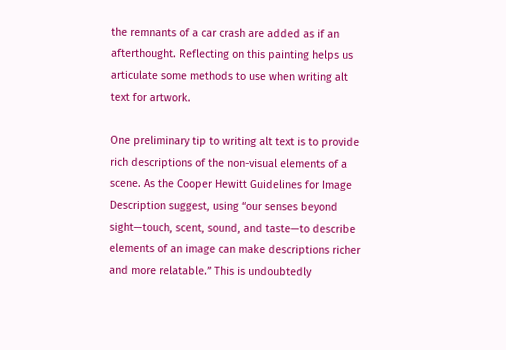the remnants of a car crash are added as if an afterthought. Reflecting on this painting helps us articulate some methods to use when writing alt text for artwork.

One preliminary tip to writing alt text is to provide rich descriptions of the non-visual elements of a scene. As the Cooper Hewitt Guidelines for Image Description suggest, using “our senses beyond sight—touch, scent, sound, and taste—to describe elements of an image can make descriptions richer and more relatable.” This is undoubtedly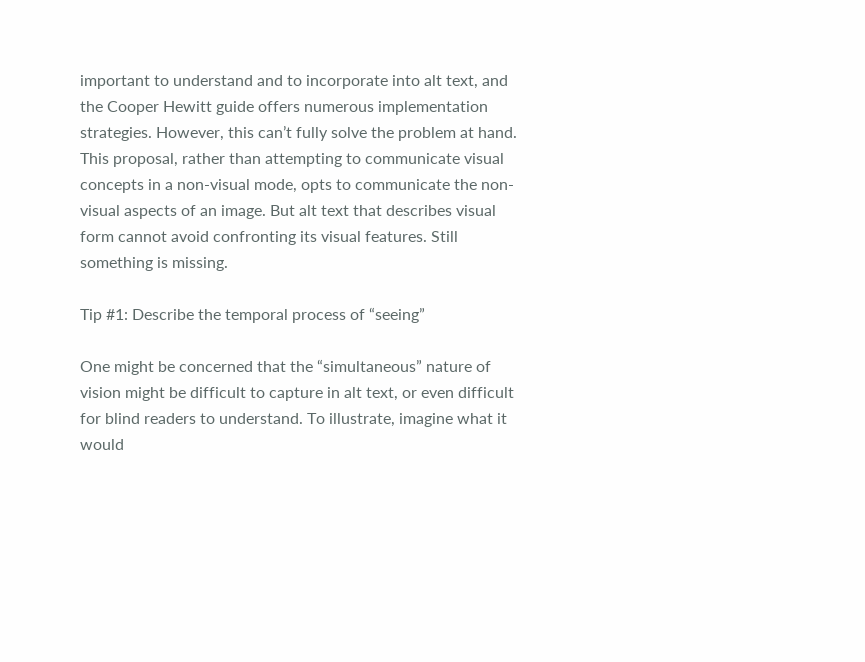important to understand and to incorporate into alt text, and the Cooper Hewitt guide offers numerous implementation strategies. However, this can’t fully solve the problem at hand. This proposal, rather than attempting to communicate visual concepts in a non-visual mode, opts to communicate the non-visual aspects of an image. But alt text that describes visual form cannot avoid confronting its visual features. Still something is missing.

Tip #1: Describe the temporal process of “seeing”

One might be concerned that the “simultaneous” nature of vision might be difficult to capture in alt text, or even difficult for blind readers to understand. To illustrate, imagine what it would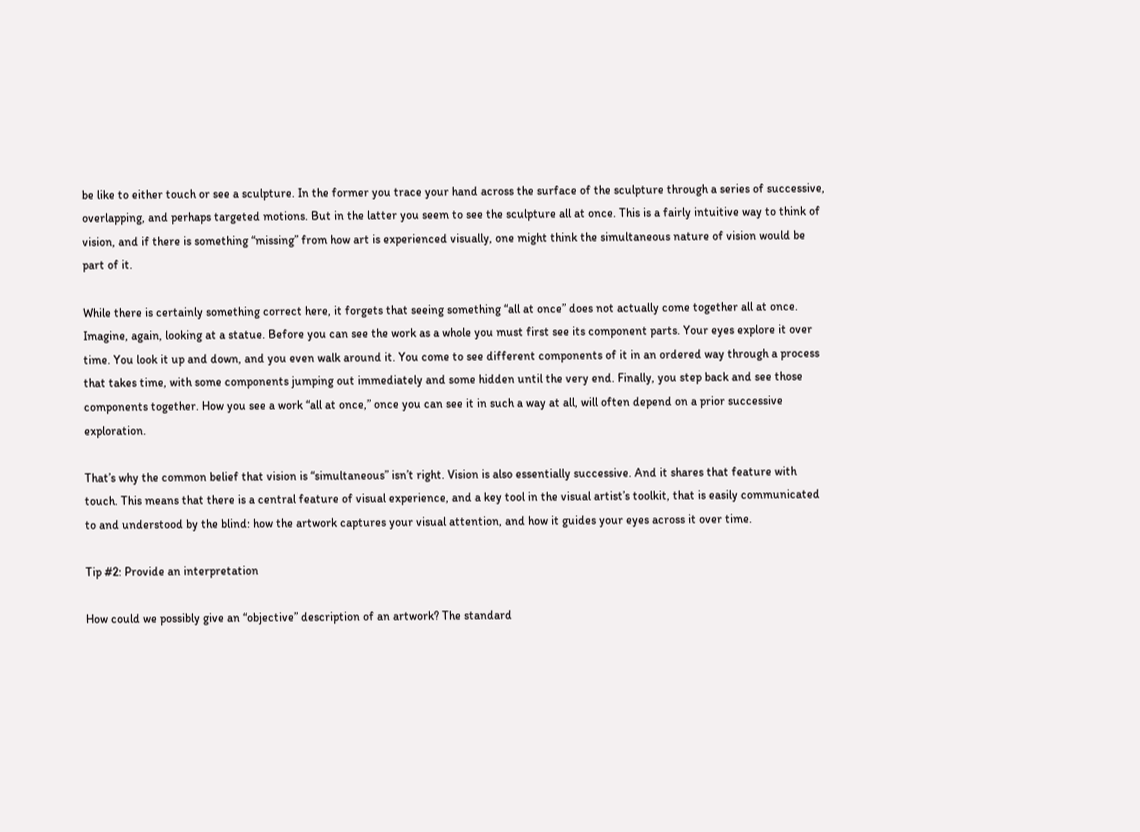be like to either touch or see a sculpture. In the former you trace your hand across the surface of the sculpture through a series of successive, overlapping, and perhaps targeted motions. But in the latter you seem to see the sculpture all at once. This is a fairly intuitive way to think of vision, and if there is something “missing” from how art is experienced visually, one might think the simultaneous nature of vision would be part of it.

While there is certainly something correct here, it forgets that seeing something “all at once” does not actually come together all at once. Imagine, again, looking at a statue. Before you can see the work as a whole you must first see its component parts. Your eyes explore it over time. You look it up and down, and you even walk around it. You come to see different components of it in an ordered way through a process that takes time, with some components jumping out immediately and some hidden until the very end. Finally, you step back and see those components together. How you see a work “all at once,” once you can see it in such a way at all, will often depend on a prior successive exploration.

That’s why the common belief that vision is “simultaneous” isn’t right. Vision is also essentially successive. And it shares that feature with touch. This means that there is a central feature of visual experience, and a key tool in the visual artist’s toolkit, that is easily communicated to and understood by the blind: how the artwork captures your visual attention, and how it guides your eyes across it over time.

Tip #2: Provide an interpretation

How could we possibly give an “objective” description of an artwork? The standard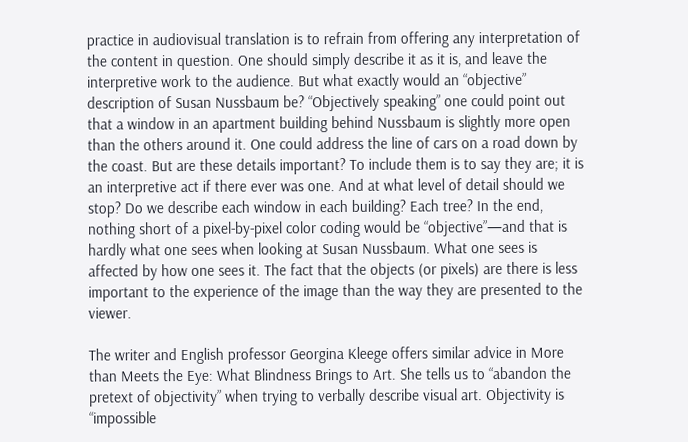practice in audiovisual translation is to refrain from offering any interpretation of the content in question. One should simply describe it as it is, and leave the interpretive work to the audience. But what exactly would an “objective” description of Susan Nussbaum be? “Objectively speaking” one could point out that a window in an apartment building behind Nussbaum is slightly more open than the others around it. One could address the line of cars on a road down by the coast. But are these details important? To include them is to say they are; it is an interpretive act if there ever was one. And at what level of detail should we stop? Do we describe each window in each building? Each tree? In the end, nothing short of a pixel-by-pixel color coding would be “objective”—and that is hardly what one sees when looking at Susan Nussbaum. What one sees is affected by how one sees it. The fact that the objects (or pixels) are there is less important to the experience of the image than the way they are presented to the viewer.

The writer and English professor Georgina Kleege offers similar advice in More than Meets the Eye: What Blindness Brings to Art. She tells us to “abandon the pretext of objectivity” when trying to verbally describe visual art. Objectivity is “impossible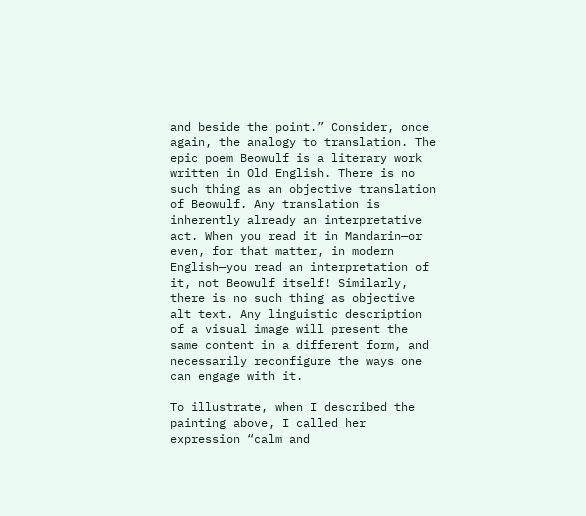and beside the point.” Consider, once again, the analogy to translation. The epic poem Beowulf is a literary work written in Old English. There is no such thing as an objective translation of Beowulf. Any translation is inherently already an interpretative act. When you read it in Mandarin—or even, for that matter, in modern English—you read an interpretation of it, not Beowulf itself! Similarly, there is no such thing as objective alt text. Any linguistic description of a visual image will present the same content in a different form, and necessarily reconfigure the ways one can engage with it.

To illustrate, when I described the painting above, I called her expression “calm and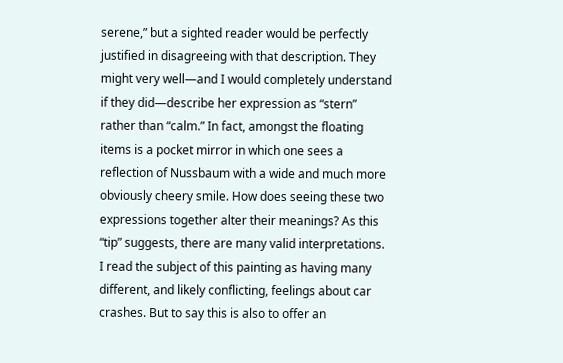serene,” but a sighted reader would be perfectly justified in disagreeing with that description. They might very well—and I would completely understand if they did—describe her expression as “stern” rather than “calm.” In fact, amongst the floating items is a pocket mirror in which one sees a reflection of Nussbaum with a wide and much more obviously cheery smile. How does seeing these two expressions together alter their meanings? As this “tip” suggests, there are many valid interpretations. I read the subject of this painting as having many different, and likely conflicting, feelings about car crashes. But to say this is also to offer an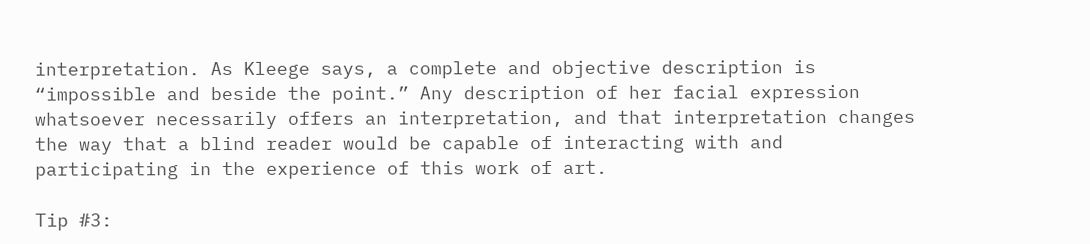interpretation. As Kleege says, a complete and objective description is “impossible and beside the point.” Any description of her facial expression whatsoever necessarily offers an interpretation, and that interpretation changes the way that a blind reader would be capable of interacting with and participating in the experience of this work of art.

Tip #3: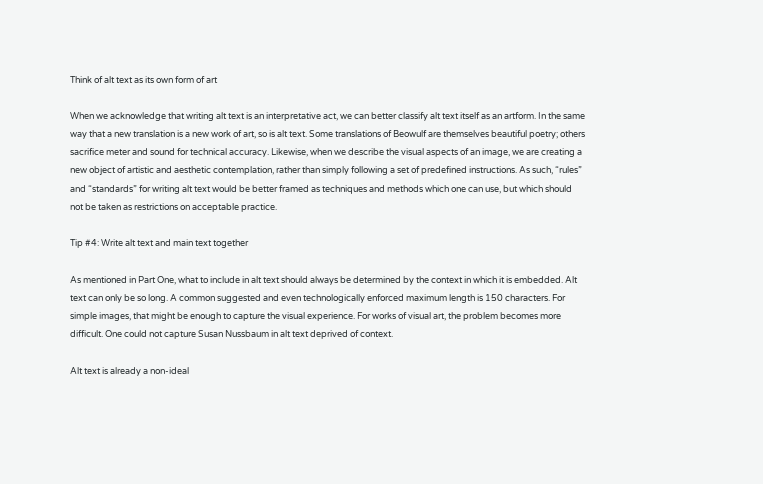Think of alt text as its own form of art

When we acknowledge that writing alt text is an interpretative act, we can better classify alt text itself as an artform. In the same way that a new translation is a new work of art, so is alt text. Some translations of Beowulf are themselves beautiful poetry; others sacrifice meter and sound for technical accuracy. Likewise, when we describe the visual aspects of an image, we are creating a new object of artistic and aesthetic contemplation, rather than simply following a set of predefined instructions. As such, “rules” and “standards” for writing alt text would be better framed as techniques and methods which one can use, but which should not be taken as restrictions on acceptable practice.

Tip #4: Write alt text and main text together

As mentioned in Part One, what to include in alt text should always be determined by the context in which it is embedded. Alt text can only be so long. A common suggested and even technologically enforced maximum length is 150 characters. For simple images, that might be enough to capture the visual experience. For works of visual art, the problem becomes more difficult. One could not capture Susan Nussbaum in alt text deprived of context.

Alt text is already a non-ideal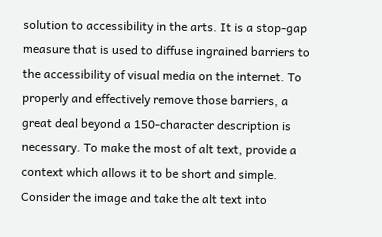solution to accessibility in the arts. It is a stop-gap measure that is used to diffuse ingrained barriers to the accessibility of visual media on the internet. To properly and effectively remove those barriers, a great deal beyond a 150-character description is necessary. To make the most of alt text, provide a context which allows it to be short and simple. Consider the image and take the alt text into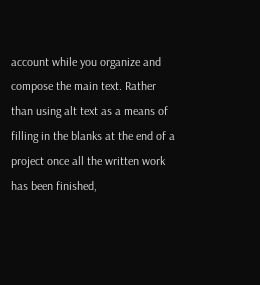account while you organize and compose the main text. Rather than using alt text as a means of filling in the blanks at the end of a project once all the written work has been finished,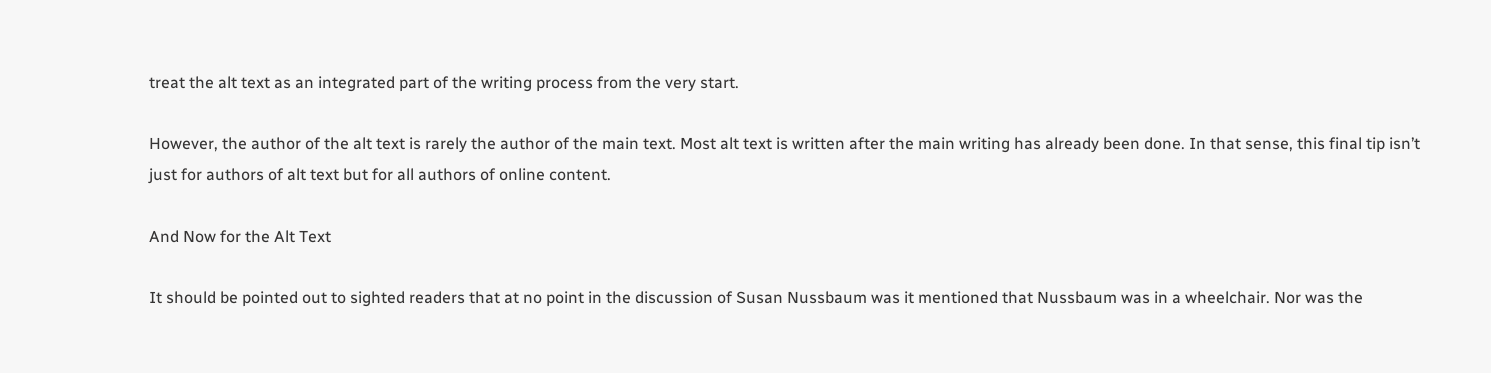treat the alt text as an integrated part of the writing process from the very start.

However, the author of the alt text is rarely the author of the main text. Most alt text is written after the main writing has already been done. In that sense, this final tip isn’t just for authors of alt text but for all authors of online content.

And Now for the Alt Text

It should be pointed out to sighted readers that at no point in the discussion of Susan Nussbaum was it mentioned that Nussbaum was in a wheelchair. Nor was the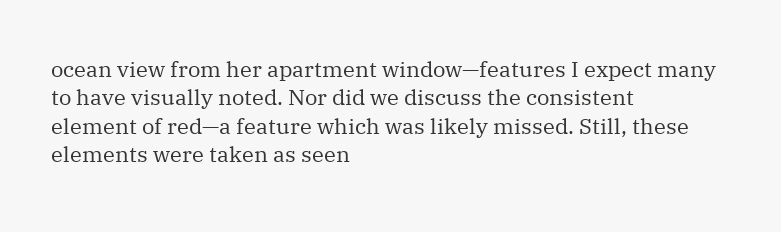ocean view from her apartment window—features I expect many to have visually noted. Nor did we discuss the consistent element of red—a feature which was likely missed. Still, these elements were taken as seen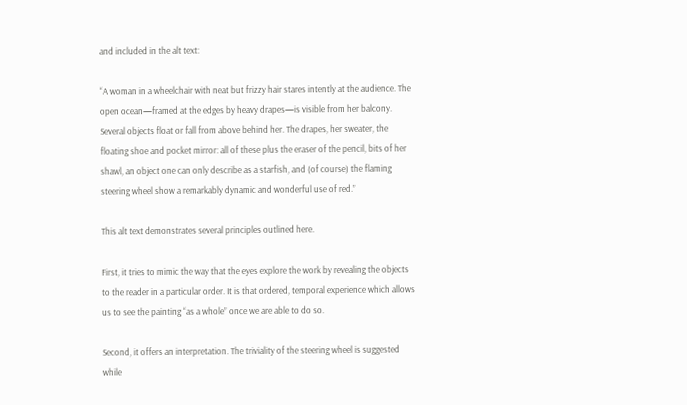and included in the alt text:

“A woman in a wheelchair with neat but frizzy hair stares intently at the audience. The open ocean—framed at the edges by heavy drapes—is visible from her balcony. Several objects float or fall from above behind her. The drapes, her sweater, the floating shoe and pocket mirror: all of these plus the eraser of the pencil, bits of her shawl, an object one can only describe as a starfish, and (of course) the flaming steering wheel show a remarkably dynamic and wonderful use of red.”

This alt text demonstrates several principles outlined here.

First, it tries to mimic the way that the eyes explore the work by revealing the objects to the reader in a particular order. It is that ordered, temporal experience which allows us to see the painting “as a whole” once we are able to do so.

Second, it offers an interpretation. The triviality of the steering wheel is suggested while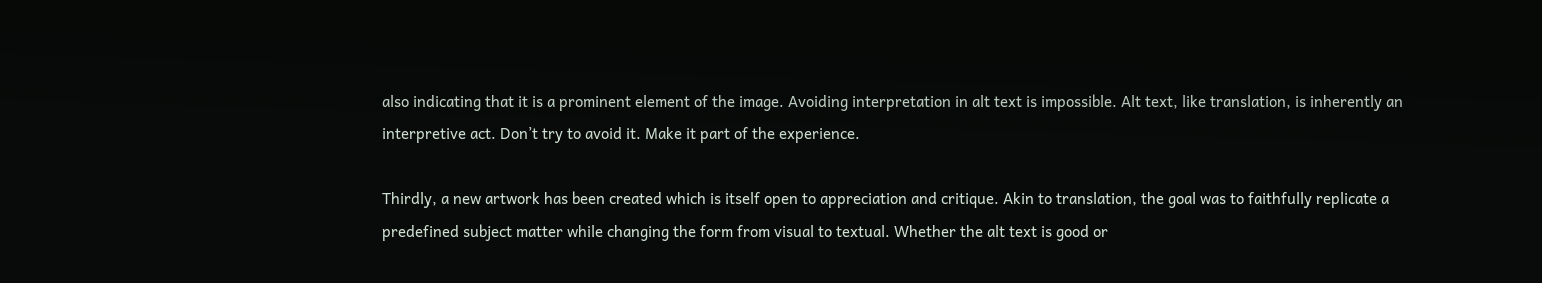also indicating that it is a prominent element of the image. Avoiding interpretation in alt text is impossible. Alt text, like translation, is inherently an interpretive act. Don’t try to avoid it. Make it part of the experience.

Thirdly, a new artwork has been created which is itself open to appreciation and critique. Akin to translation, the goal was to faithfully replicate a predefined subject matter while changing the form from visual to textual. Whether the alt text is good or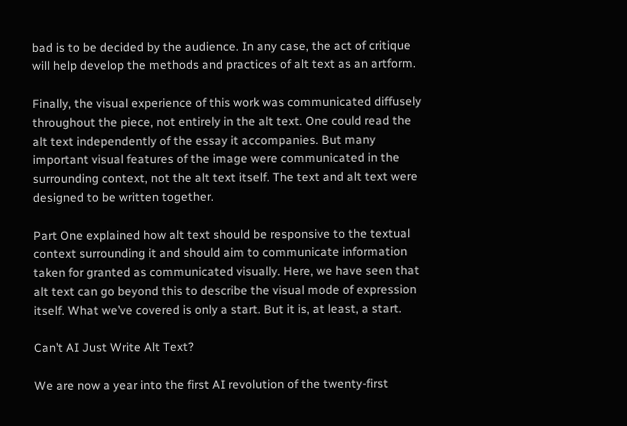bad is to be decided by the audience. In any case, the act of critique will help develop the methods and practices of alt text as an artform.

Finally, the visual experience of this work was communicated diffusely throughout the piece, not entirely in the alt text. One could read the alt text independently of the essay it accompanies. But many important visual features of the image were communicated in the surrounding context, not the alt text itself. The text and alt text were designed to be written together.

Part One explained how alt text should be responsive to the textual context surrounding it and should aim to communicate information taken for granted as communicated visually. Here, we have seen that alt text can go beyond this to describe the visual mode of expression itself. What we’ve covered is only a start. But it is, at least, a start.

Can’t AI Just Write Alt Text?

We are now a year into the first AI revolution of the twenty-first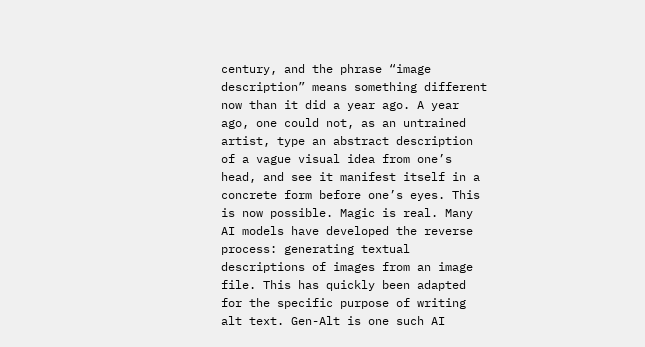century, and the phrase “image description” means something different now than it did a year ago. A year ago, one could not, as an untrained artist, type an abstract description of a vague visual idea from one’s head, and see it manifest itself in a concrete form before one’s eyes. This is now possible. Magic is real. Many AI models have developed the reverse process: generating textual descriptions of images from an image file. This has quickly been adapted for the specific purpose of writing alt text. Gen-Alt is one such AI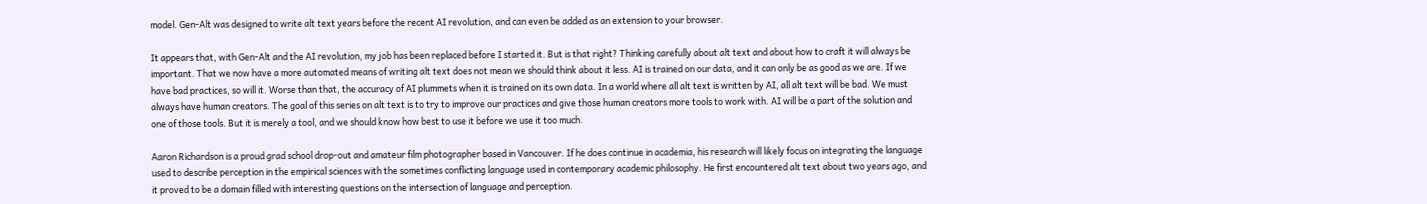model. Gen-Alt was designed to write alt text years before the recent AI revolution, and can even be added as an extension to your browser.

It appears that, with Gen-Alt and the AI revolution, my job has been replaced before I started it. But is that right? Thinking carefully about alt text and about how to craft it will always be important. That we now have a more automated means of writing alt text does not mean we should think about it less. AI is trained on our data, and it can only be as good as we are. If we have bad practices, so will it. Worse than that, the accuracy of AI plummets when it is trained on its own data. In a world where all alt text is written by AI, all alt text will be bad. We must always have human creators. The goal of this series on alt text is to try to improve our practices and give those human creators more tools to work with. AI will be a part of the solution and one of those tools. But it is merely a tool, and we should know how best to use it before we use it too much.

Aaron Richardson is a proud grad school drop-out and amateur film photographer based in Vancouver. If he does continue in academia, his research will likely focus on integrating the language used to describe perception in the empirical sciences with the sometimes conflicting language used in contemporary academic philosophy. He first encountered alt text about two years ago, and it proved to be a domain filled with interesting questions on the intersection of language and perception.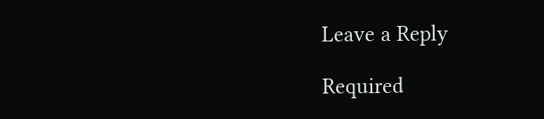Leave a Reply

Required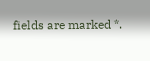fields are marked *.